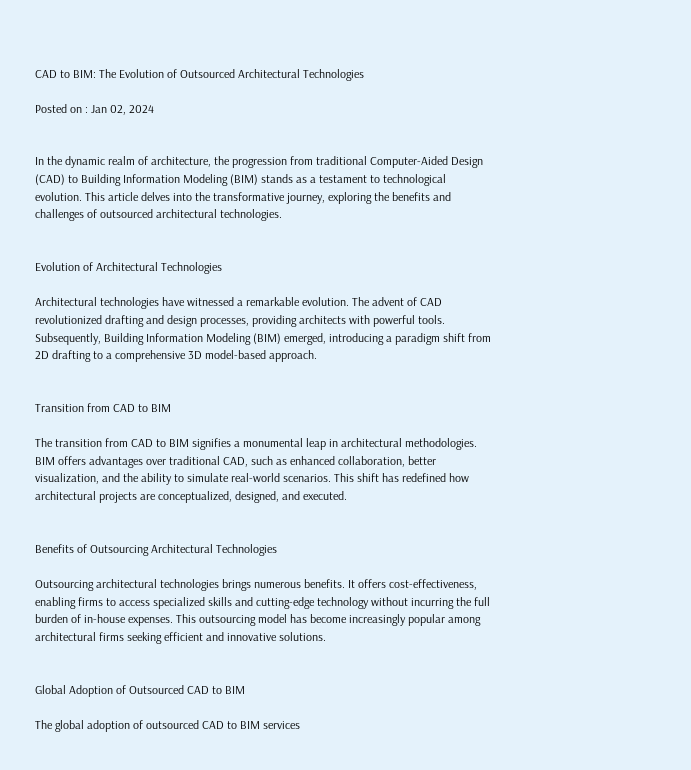CAD to BIM: The Evolution of Outsourced Architectural Technologies

Posted on : Jan 02, 2024


In the dynamic realm of architecture, the progression from traditional Computer-Aided Design (CAD) to Building Information Modeling (BIM) stands as a testament to technological evolution. This article delves into the transformative journey, exploring the benefits and challenges of outsourced architectural technologies.


Evolution of Architectural Technologies

Architectural technologies have witnessed a remarkable evolution. The advent of CAD revolutionized drafting and design processes, providing architects with powerful tools. Subsequently, Building Information Modeling (BIM) emerged, introducing a paradigm shift from 2D drafting to a comprehensive 3D model-based approach.


Transition from CAD to BIM

The transition from CAD to BIM signifies a monumental leap in architectural methodologies. BIM offers advantages over traditional CAD, such as enhanced collaboration, better visualization, and the ability to simulate real-world scenarios. This shift has redefined how architectural projects are conceptualized, designed, and executed.


Benefits of Outsourcing Architectural Technologies

Outsourcing architectural technologies brings numerous benefits. It offers cost-effectiveness, enabling firms to access specialized skills and cutting-edge technology without incurring the full burden of in-house expenses. This outsourcing model has become increasingly popular among architectural firms seeking efficient and innovative solutions.


Global Adoption of Outsourced CAD to BIM

The global adoption of outsourced CAD to BIM services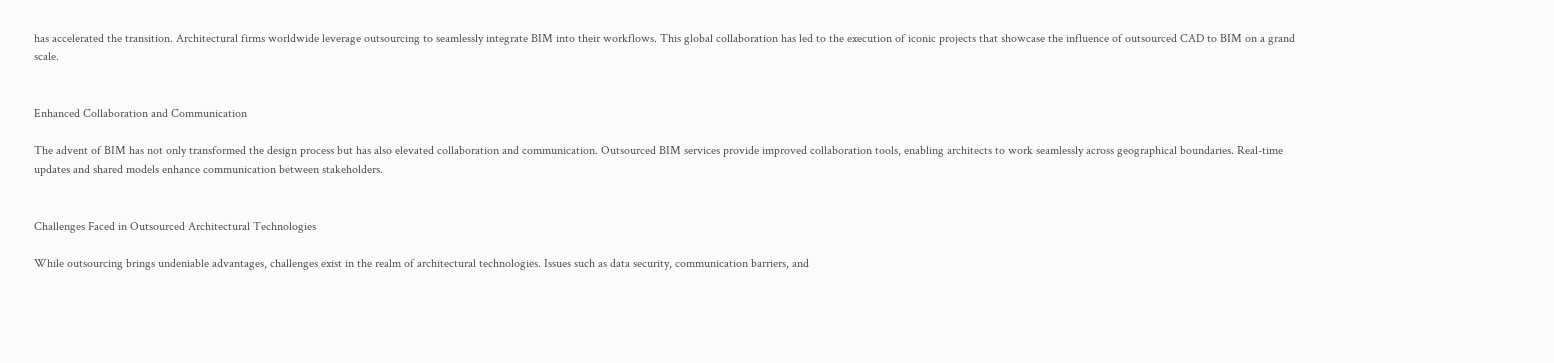has accelerated the transition. Architectural firms worldwide leverage outsourcing to seamlessly integrate BIM into their workflows. This global collaboration has led to the execution of iconic projects that showcase the influence of outsourced CAD to BIM on a grand scale.


Enhanced Collaboration and Communication

The advent of BIM has not only transformed the design process but has also elevated collaboration and communication. Outsourced BIM services provide improved collaboration tools, enabling architects to work seamlessly across geographical boundaries. Real-time updates and shared models enhance communication between stakeholders.


Challenges Faced in Outsourced Architectural Technologies

While outsourcing brings undeniable advantages, challenges exist in the realm of architectural technologies. Issues such as data security, communication barriers, and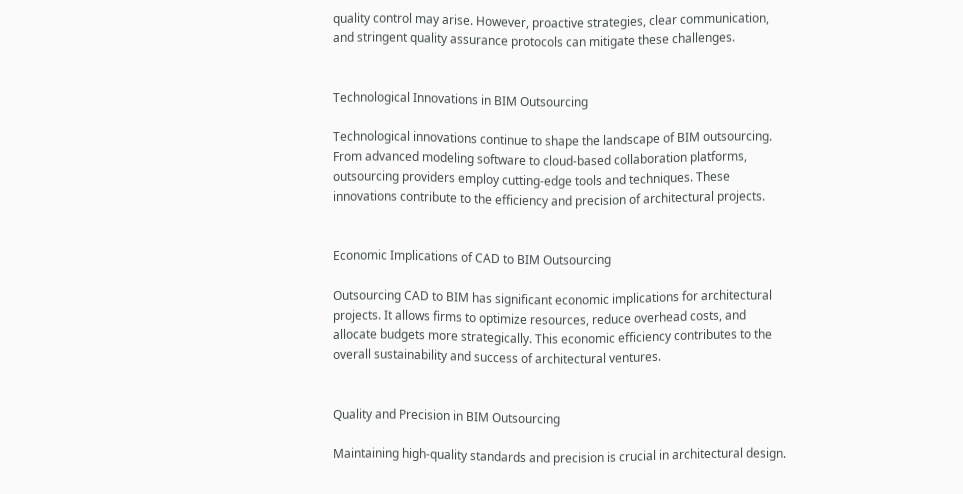quality control may arise. However, proactive strategies, clear communication, and stringent quality assurance protocols can mitigate these challenges.


Technological Innovations in BIM Outsourcing

Technological innovations continue to shape the landscape of BIM outsourcing. From advanced modeling software to cloud-based collaboration platforms, outsourcing providers employ cutting-edge tools and techniques. These innovations contribute to the efficiency and precision of architectural projects.


Economic Implications of CAD to BIM Outsourcing

Outsourcing CAD to BIM has significant economic implications for architectural projects. It allows firms to optimize resources, reduce overhead costs, and allocate budgets more strategically. This economic efficiency contributes to the overall sustainability and success of architectural ventures.


Quality and Precision in BIM Outsourcing

Maintaining high-quality standards and precision is crucial in architectural design.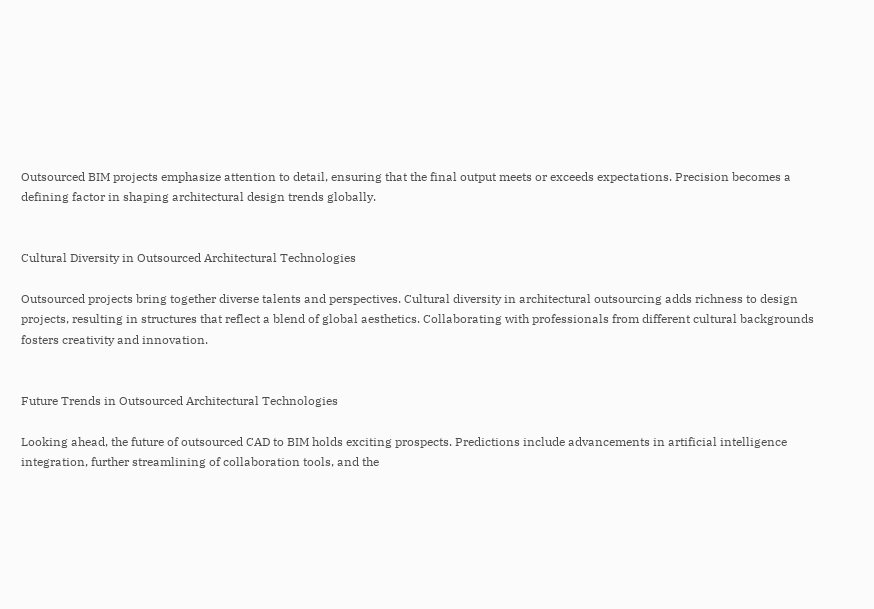Outsourced BIM projects emphasize attention to detail, ensuring that the final output meets or exceeds expectations. Precision becomes a defining factor in shaping architectural design trends globally.


Cultural Diversity in Outsourced Architectural Technologies

Outsourced projects bring together diverse talents and perspectives. Cultural diversity in architectural outsourcing adds richness to design projects, resulting in structures that reflect a blend of global aesthetics. Collaborating with professionals from different cultural backgrounds fosters creativity and innovation.


Future Trends in Outsourced Architectural Technologies

Looking ahead, the future of outsourced CAD to BIM holds exciting prospects. Predictions include advancements in artificial intelligence integration, further streamlining of collaboration tools, and the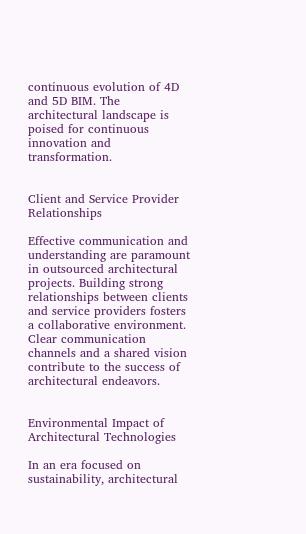continuous evolution of 4D and 5D BIM. The architectural landscape is poised for continuous innovation and transformation.


Client and Service Provider Relationships

Effective communication and understanding are paramount in outsourced architectural projects. Building strong relationships between clients and service providers fosters a collaborative environment. Clear communication channels and a shared vision contribute to the success of architectural endeavors.


Environmental Impact of Architectural Technologies

In an era focused on sustainability, architectural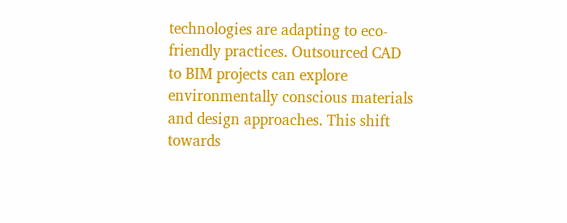technologies are adapting to eco-friendly practices. Outsourced CAD to BIM projects can explore environmentally conscious materials and design approaches. This shift towards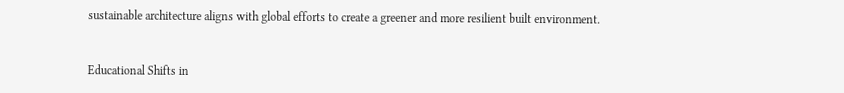sustainable architecture aligns with global efforts to create a greener and more resilient built environment.


Educational Shifts in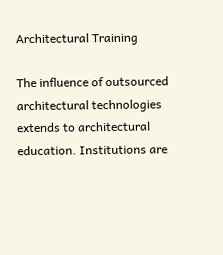Architectural Training

The influence of outsourced architectural technologies extends to architectural education. Institutions are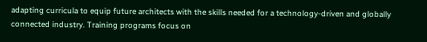adapting curricula to equip future architects with the skills needed for a technology-driven and globally connected industry. Training programs focus on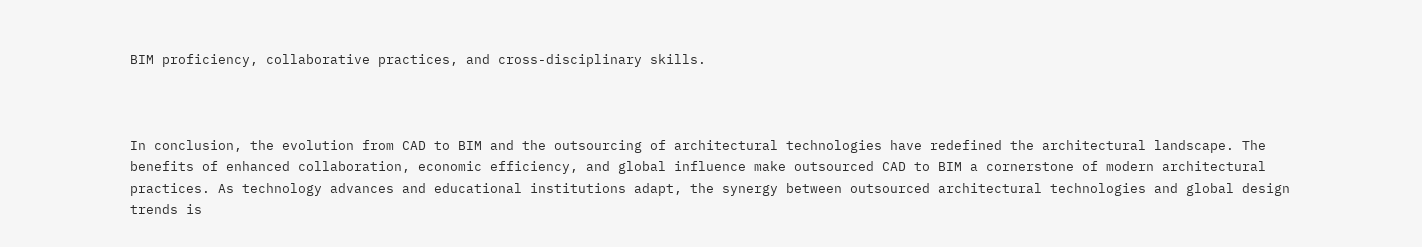BIM proficiency, collaborative practices, and cross-disciplinary skills.



In conclusion, the evolution from CAD to BIM and the outsourcing of architectural technologies have redefined the architectural landscape. The benefits of enhanced collaboration, economic efficiency, and global influence make outsourced CAD to BIM a cornerstone of modern architectural practices. As technology advances and educational institutions adapt, the synergy between outsourced architectural technologies and global design trends is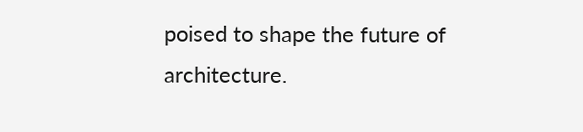poised to shape the future of architecture.